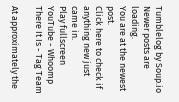Tumblelog by Soup.io
Newer posts are loading.
You are at the newest post.
Click here to check if anything new just came in.
Play fullscreen
YouTube - Whoomp There It Is - Tag Team

At approximately the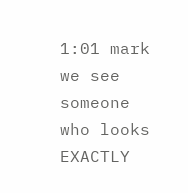1:01 mark we see someone who looks EXACTLY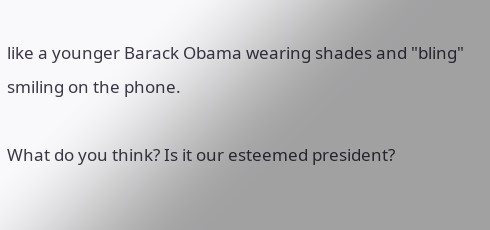like a younger Barack Obama wearing shades and "bling" smiling on the phone.

What do you think? Is it our esteemed president?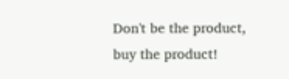Don't be the product, buy the product!